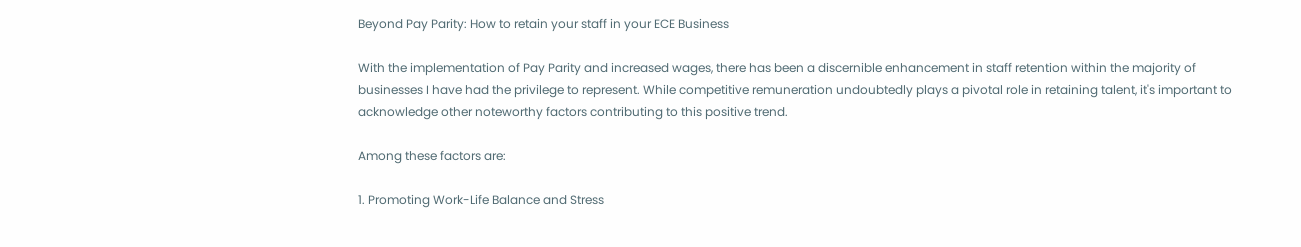Beyond Pay Parity: How to retain your staff in your ECE Business

With the implementation of Pay Parity and increased wages, there has been a discernible enhancement in staff retention within the majority of businesses I have had the privilege to represent. While competitive remuneration undoubtedly plays a pivotal role in retaining talent, it's important to acknowledge other noteworthy factors contributing to this positive trend.

Among these factors are:

1. Promoting Work-Life Balance and Stress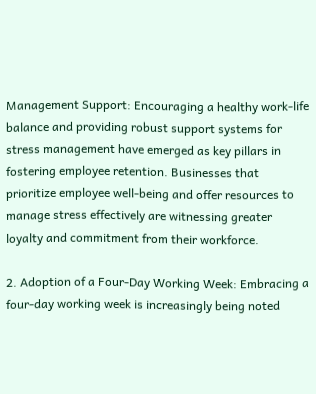Management Support: Encouraging a healthy work-life balance and providing robust support systems for stress management have emerged as key pillars in fostering employee retention. Businesses that prioritize employee well-being and offer resources to manage stress effectively are witnessing greater loyalty and commitment from their workforce.

2. Adoption of a Four-Day Working Week: Embracing a four-day working week is increasingly being noted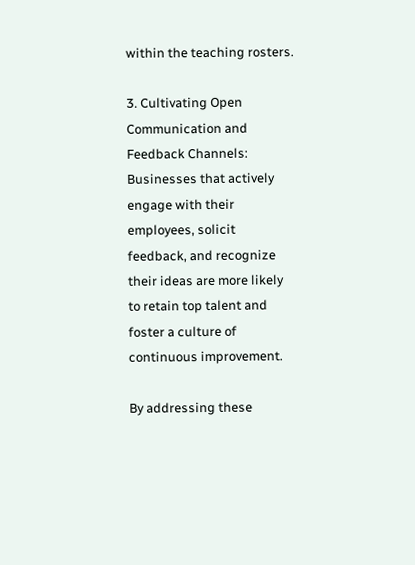within the teaching rosters.

3. Cultivating Open Communication and Feedback Channels: Businesses that actively engage with their employees, solicit feedback, and recognize their ideas are more likely to retain top talent and foster a culture of continuous improvement.

By addressing these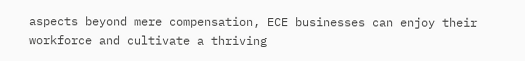aspects beyond mere compensation, ECE businesses can enjoy their workforce and cultivate a thriving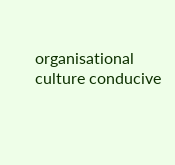organisational culture conducive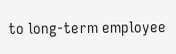to long-term employee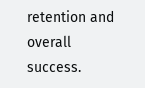retention and overall success.